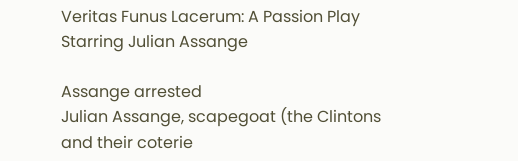Veritas Funus Lacerum: A Passion Play Starring Julian Assange

Assange arrested
Julian Assange, scapegoat (the Clintons and their coterie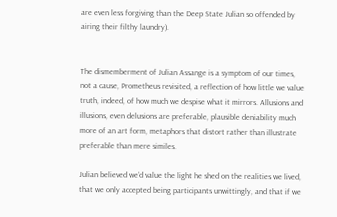are even less forgiving than the Deep State Julian so offended by airing their filthy laundry).


The dismemberment of Julian Assange is a symptom of our times, not a cause, Prometheus revisited, a reflection of how little we value truth, indeed, of how much we despise what it mirrors. Allusions and illusions, even delusions are preferable, plausible deniability much more of an art form, metaphors that distort rather than illustrate preferable than mere similes.

Julian believed we’d value the light he shed on the realities we lived, that we only accepted being participants unwittingly, and that if we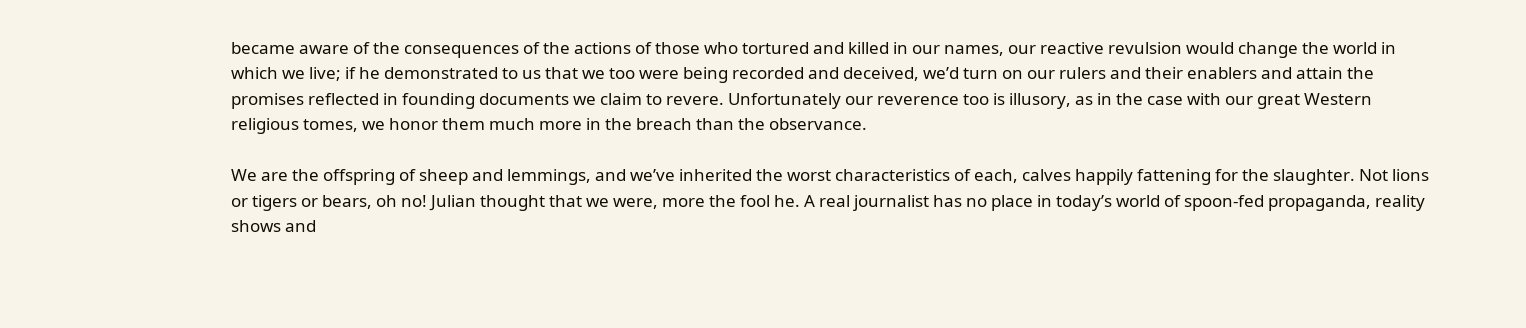became aware of the consequences of the actions of those who tortured and killed in our names, our reactive revulsion would change the world in which we live; if he demonstrated to us that we too were being recorded and deceived, we’d turn on our rulers and their enablers and attain the promises reflected in founding documents we claim to revere. Unfortunately our reverence too is illusory, as in the case with our great Western religious tomes, we honor them much more in the breach than the observance.

We are the offspring of sheep and lemmings, and we’ve inherited the worst characteristics of each, calves happily fattening for the slaughter. Not lions or tigers or bears, oh no! Julian thought that we were, more the fool he. A real journalist has no place in today’s world of spoon-fed propaganda, reality shows and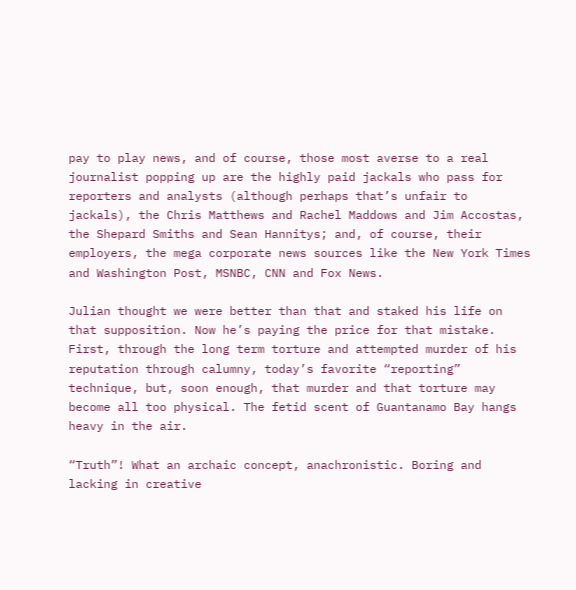pay to play news, and of course, those most averse to a real journalist popping up are the highly paid jackals who pass for reporters and analysts (although perhaps that’s unfair to jackals), the Chris Matthews and Rachel Maddows and Jim Accostas, the Shepard Smiths and Sean Hannitys; and, of course, their employers, the mega corporate news sources like the New York Times and Washington Post, MSNBC, CNN and Fox News.

Julian thought we were better than that and staked his life on that supposition. Now he’s paying the price for that mistake. First, through the long term torture and attempted murder of his reputation through calumny, today’s favorite “reporting” technique, but, soon enough, that murder and that torture may become all too physical. The fetid scent of Guantanamo Bay hangs heavy in the air.

“Truth”! What an archaic concept, anachronistic. Boring and lacking in creative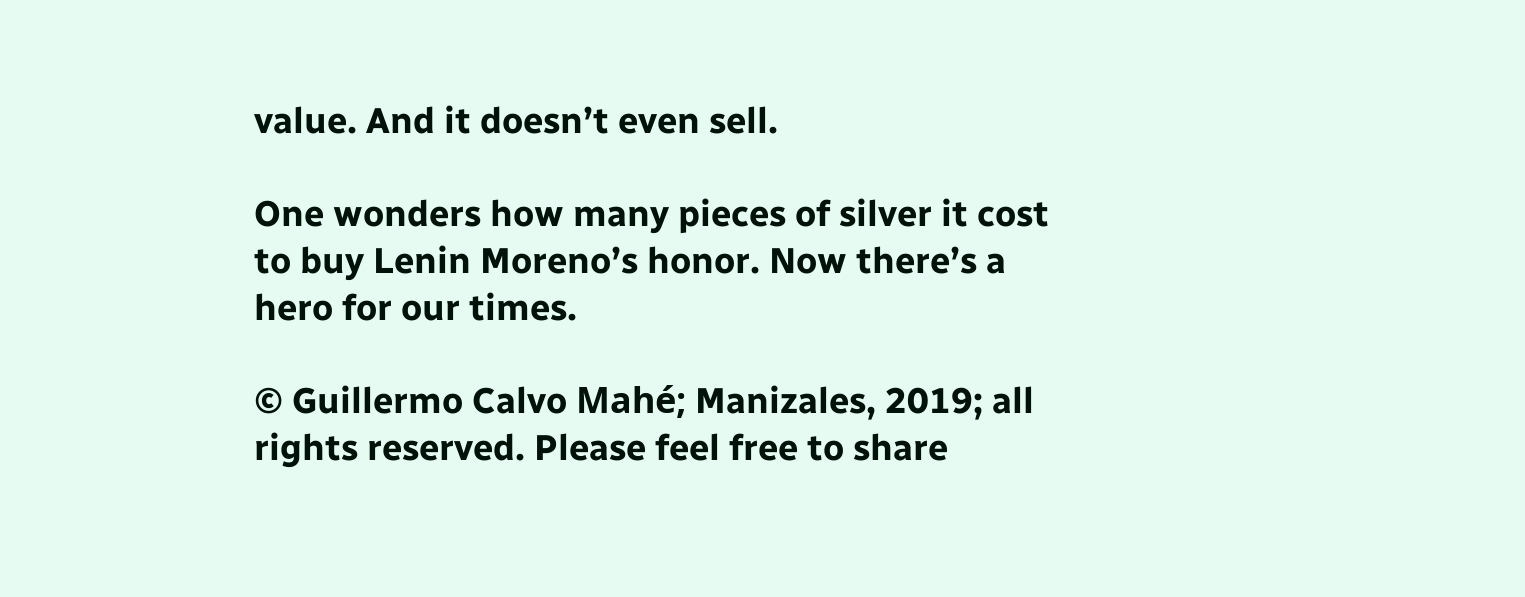value. And it doesn’t even sell.

One wonders how many pieces of silver it cost to buy Lenin Moreno’s honor. Now there’s a hero for our times.

© Guillermo Calvo Mahé; Manizales, 2019; all rights reserved. Please feel free to share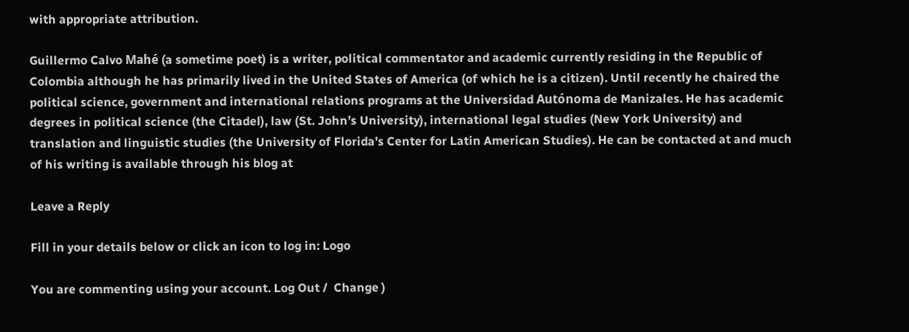with appropriate attribution.

Guillermo Calvo Mahé (a sometime poet) is a writer, political commentator and academic currently residing in the Republic of Colombia although he has primarily lived in the United States of America (of which he is a citizen). Until recently he chaired the political science, government and international relations programs at the Universidad Autónoma de Manizales. He has academic degrees in political science (the Citadel), law (St. John’s University), international legal studies (New York University) and translation and linguistic studies (the University of Florida’s Center for Latin American Studies). He can be contacted at and much of his writing is available through his blog at

Leave a Reply

Fill in your details below or click an icon to log in: Logo

You are commenting using your account. Log Out /  Change )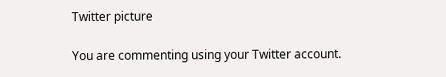Twitter picture

You are commenting using your Twitter account.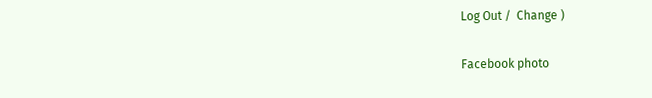Log Out /  Change )

Facebook photo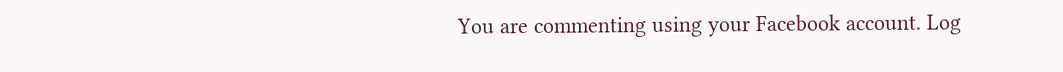You are commenting using your Facebook account. Log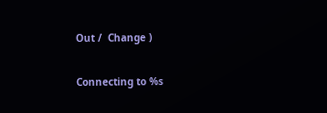Out /  Change )

Connecting to %s